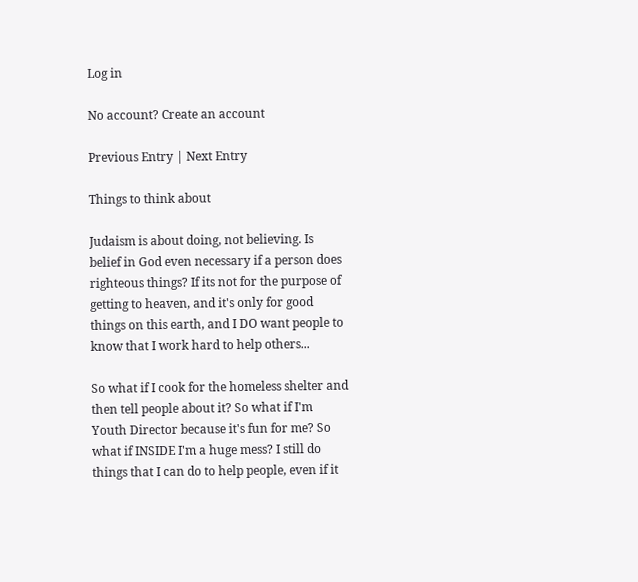Log in

No account? Create an account

Previous Entry | Next Entry

Things to think about

Judaism is about doing, not believing. Is belief in God even necessary if a person does righteous things? If its not for the purpose of getting to heaven, and it's only for good things on this earth, and I DO want people to know that I work hard to help others...

So what if I cook for the homeless shelter and then tell people about it? So what if I'm Youth Director because it's fun for me? So what if INSIDE I'm a huge mess? I still do things that I can do to help people, even if it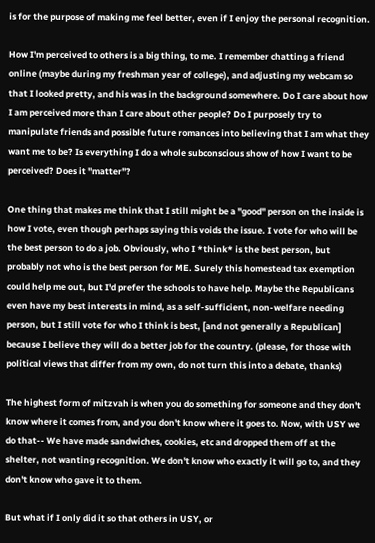is for the purpose of making me feel better, even if I enjoy the personal recognition.

How I'm perceived to others is a big thing, to me. I remember chatting a friend online (maybe during my freshman year of college), and adjusting my webcam so that I looked pretty, and his was in the background somewhere. Do I care about how I am perceived more than I care about other people? Do I purposely try to manipulate friends and possible future romances into believing that I am what they want me to be? Is everything I do a whole subconscious show of how I want to be perceived? Does it "matter"?

One thing that makes me think that I still might be a "good" person on the inside is how I vote, even though perhaps saying this voids the issue. I vote for who will be the best person to do a job. Obviously, who I *think* is the best person, but probably not who is the best person for ME. Surely this homestead tax exemption could help me out, but I'd prefer the schools to have help. Maybe the Republicans even have my best interests in mind, as a self-sufficient, non-welfare needing person, but I still vote for who I think is best, [and not generally a Republican] because I believe they will do a better job for the country. (please, for those with political views that differ from my own, do not turn this into a debate, thanks)

The highest form of mitzvah is when you do something for someone and they don't know where it comes from, and you don't know where it goes to. Now, with USY we do that-- We have made sandwiches, cookies, etc and dropped them off at the shelter, not wanting recognition. We don't know who exactly it will go to, and they don't know who gave it to them.

But what if I only did it so that others in USY, or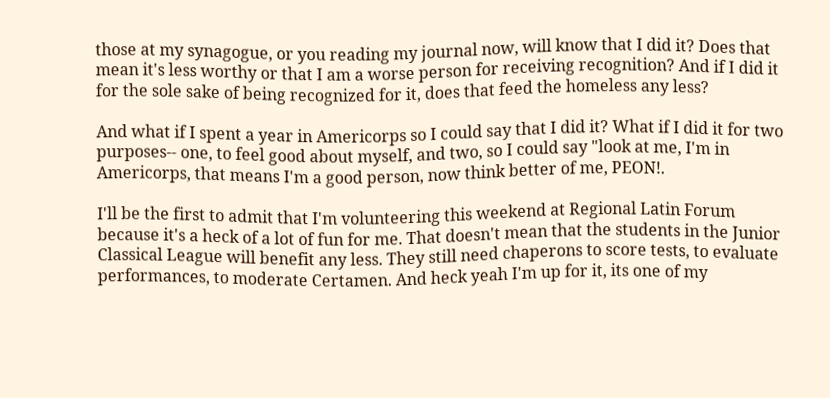those at my synagogue, or you reading my journal now, will know that I did it? Does that mean it's less worthy or that I am a worse person for receiving recognition? And if I did it for the sole sake of being recognized for it, does that feed the homeless any less?

And what if I spent a year in Americorps so I could say that I did it? What if I did it for two purposes-- one, to feel good about myself, and two, so I could say "look at me, I'm in Americorps, that means I'm a good person, now think better of me, PEON!.

I'll be the first to admit that I'm volunteering this weekend at Regional Latin Forum because it's a heck of a lot of fun for me. That doesn't mean that the students in the Junior Classical League will benefit any less. They still need chaperons to score tests, to evaluate performances, to moderate Certamen. And heck yeah I'm up for it, its one of my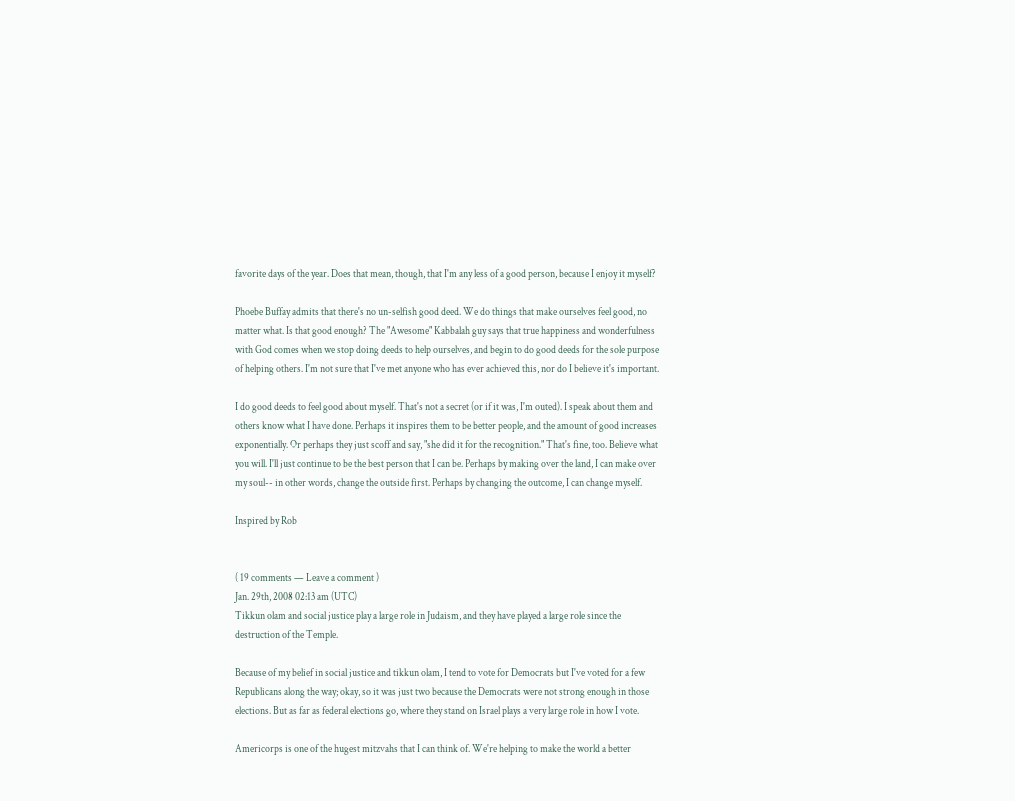favorite days of the year. Does that mean, though, that I'm any less of a good person, because I enjoy it myself?

Phoebe Buffay admits that there's no un-selfish good deed. We do things that make ourselves feel good, no matter what. Is that good enough? The "Awesome" Kabbalah guy says that true happiness and wonderfulness with God comes when we stop doing deeds to help ourselves, and begin to do good deeds for the sole purpose of helping others. I'm not sure that I've met anyone who has ever achieved this, nor do I believe it's important.

I do good deeds to feel good about myself. That's not a secret (or if it was, I'm outed). I speak about them and others know what I have done. Perhaps it inspires them to be better people, and the amount of good increases exponentially. Or perhaps they just scoff and say, "she did it for the recognition." That's fine, too. Believe what you will. I'll just continue to be the best person that I can be. Perhaps by making over the land, I can make over my soul-- in other words, change the outside first. Perhaps by changing the outcome, I can change myself.

Inspired by Rob


( 19 comments — Leave a comment )
Jan. 29th, 2008 02:13 am (UTC)
Tikkun olam and social justice play a large role in Judaism, and they have played a large role since the destruction of the Temple.

Because of my belief in social justice and tikkun olam, I tend to vote for Democrats but I've voted for a few Republicans along the way; okay, so it was just two because the Democrats were not strong enough in those elections. But as far as federal elections go, where they stand on Israel plays a very large role in how I vote.

Americorps is one of the hugest mitzvahs that I can think of. We're helping to make the world a better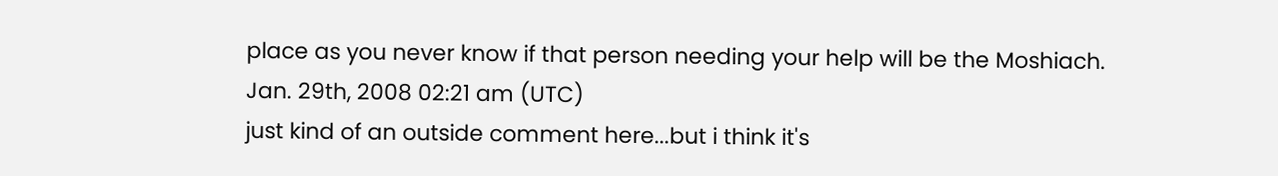place as you never know if that person needing your help will be the Moshiach.
Jan. 29th, 2008 02:21 am (UTC)
just kind of an outside comment here...but i think it's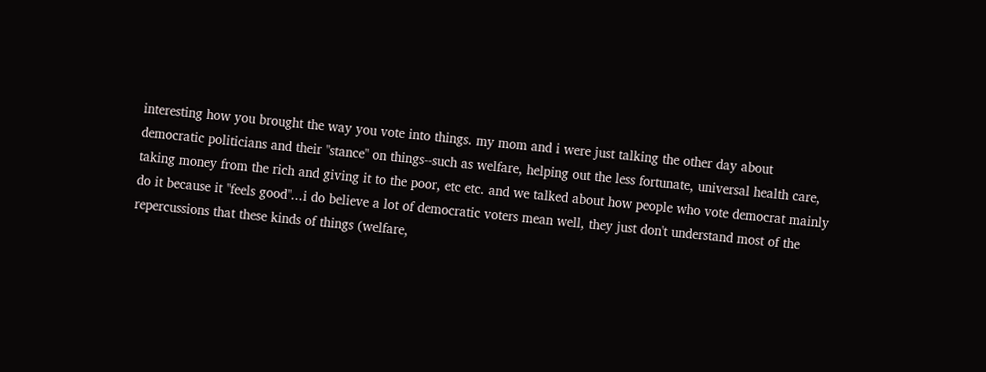interesting how you brought the way you vote into things. my mom and i were just talking the other day about democratic politicians and their "stance" on things--such as welfare, helping out the less fortunate, universal health care, taking money from the rich and giving it to the poor, etc etc. and we talked about how people who vote democrat mainly do it because it "feels good"...i do believe a lot of democratic voters mean well, they just don't understand most of the repercussions that these kinds of things (welfare,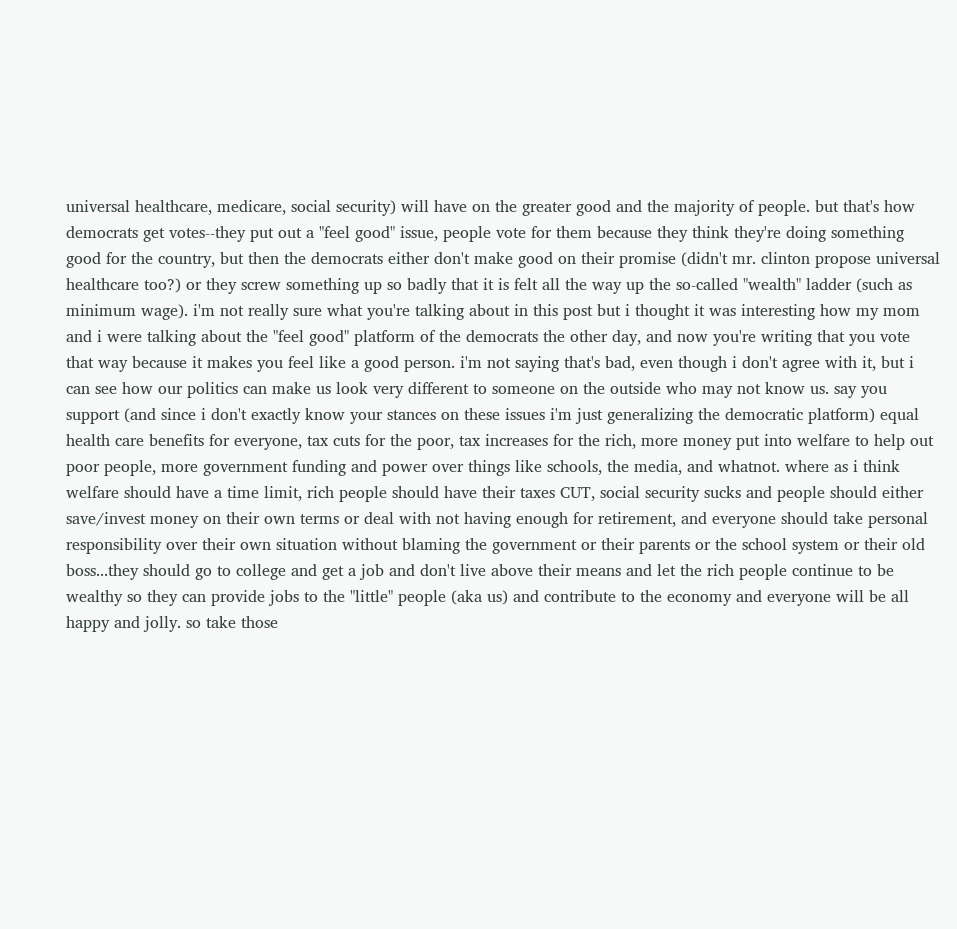universal healthcare, medicare, social security) will have on the greater good and the majority of people. but that's how democrats get votes--they put out a "feel good" issue, people vote for them because they think they're doing something good for the country, but then the democrats either don't make good on their promise (didn't mr. clinton propose universal healthcare too?) or they screw something up so badly that it is felt all the way up the so-called "wealth" ladder (such as minimum wage). i'm not really sure what you're talking about in this post but i thought it was interesting how my mom and i were talking about the "feel good" platform of the democrats the other day, and now you're writing that you vote that way because it makes you feel like a good person. i'm not saying that's bad, even though i don't agree with it, but i can see how our politics can make us look very different to someone on the outside who may not know us. say you support (and since i don't exactly know your stances on these issues i'm just generalizing the democratic platform) equal health care benefits for everyone, tax cuts for the poor, tax increases for the rich, more money put into welfare to help out poor people, more government funding and power over things like schools, the media, and whatnot. where as i think welfare should have a time limit, rich people should have their taxes CUT, social security sucks and people should either save/invest money on their own terms or deal with not having enough for retirement, and everyone should take personal responsibility over their own situation without blaming the government or their parents or the school system or their old boss...they should go to college and get a job and don't live above their means and let the rich people continue to be wealthy so they can provide jobs to the "little" people (aka us) and contribute to the economy and everyone will be all happy and jolly. so take those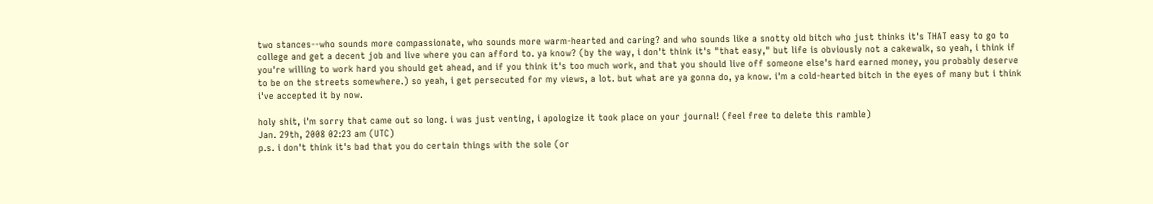two stances--who sounds more compassionate, who sounds more warm-hearted and caring? and who sounds like a snotty old bitch who just thinks it's THAT easy to go to college and get a decent job and live where you can afford to. ya know? (by the way, i don't think it's "that easy," but life is obviously not a cakewalk, so yeah, i think if you're willing to work hard you should get ahead, and if you think it's too much work, and that you should live off someone else's hard earned money, you probably deserve to be on the streets somewhere.) so yeah, i get persecuted for my views, a lot. but what are ya gonna do, ya know. i'm a cold-hearted bitch in the eyes of many but i think i've accepted it by now.

holy shit, i'm sorry that came out so long. i was just venting, i apologize it took place on your journal! (feel free to delete this ramble)
Jan. 29th, 2008 02:23 am (UTC)
p.s. i don't think it's bad that you do certain things with the sole (or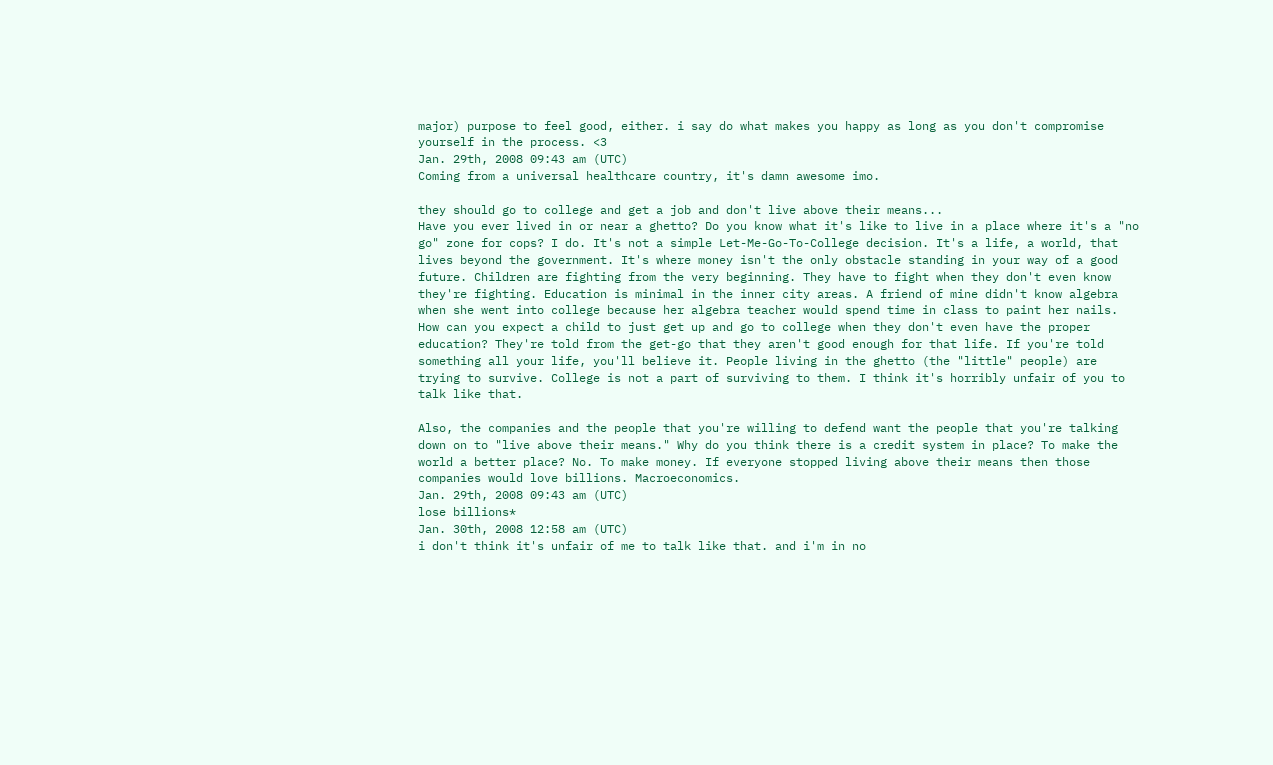major) purpose to feel good, either. i say do what makes you happy as long as you don't compromise yourself in the process. <3
Jan. 29th, 2008 09:43 am (UTC)
Coming from a universal healthcare country, it's damn awesome imo.

they should go to college and get a job and don't live above their means...
Have you ever lived in or near a ghetto? Do you know what it's like to live in a place where it's a "no go" zone for cops? I do. It's not a simple Let-Me-Go-To-College decision. It's a life, a world, that lives beyond the government. It's where money isn't the only obstacle standing in your way of a good future. Children are fighting from the very beginning. They have to fight when they don't even know they're fighting. Education is minimal in the inner city areas. A friend of mine didn't know algebra when she went into college because her algebra teacher would spend time in class to paint her nails. How can you expect a child to just get up and go to college when they don't even have the proper education? They're told from the get-go that they aren't good enough for that life. If you're told something all your life, you'll believe it. People living in the ghetto (the "little" people) are trying to survive. College is not a part of surviving to them. I think it's horribly unfair of you to talk like that.

Also, the companies and the people that you're willing to defend want the people that you're talking down on to "live above their means." Why do you think there is a credit system in place? To make the world a better place? No. To make money. If everyone stopped living above their means then those companies would love billions. Macroeconomics.
Jan. 29th, 2008 09:43 am (UTC)
lose billions*
Jan. 30th, 2008 12:58 am (UTC)
i don't think it's unfair of me to talk like that. and i'm in no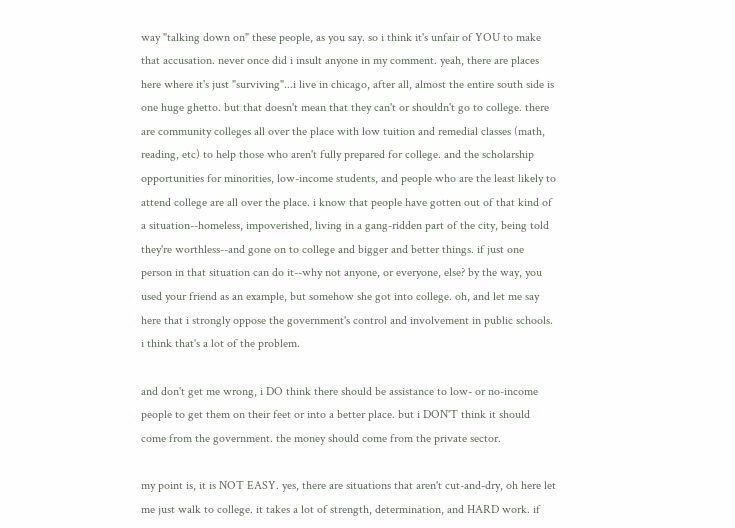way "talking down on" these people, as you say. so i think it's unfair of YOU to make that accusation. never once did i insult anyone in my comment. yeah, there are places here where it's just "surviving"...i live in chicago, after all, almost the entire south side is one huge ghetto. but that doesn't mean that they can't or shouldn't go to college. there are community colleges all over the place with low tuition and remedial classes (math, reading, etc) to help those who aren't fully prepared for college. and the scholarship opportunities for minorities, low-income students, and people who are the least likely to attend college are all over the place. i know that people have gotten out of that kind of a situation--homeless, impoverished, living in a gang-ridden part of the city, being told they're worthless--and gone on to college and bigger and better things. if just one person in that situation can do it--why not anyone, or everyone, else? by the way, you used your friend as an example, but somehow she got into college. oh, and let me say here that i strongly oppose the government's control and involvement in public schools. i think that's a lot of the problem.

and don't get me wrong, i DO think there should be assistance to low- or no-income people to get them on their feet or into a better place. but i DON'T think it should come from the government. the money should come from the private sector.

my point is, it is NOT EASY. yes, there are situations that aren't cut-and-dry, oh here let me just walk to college. it takes a lot of strength, determination, and HARD work. if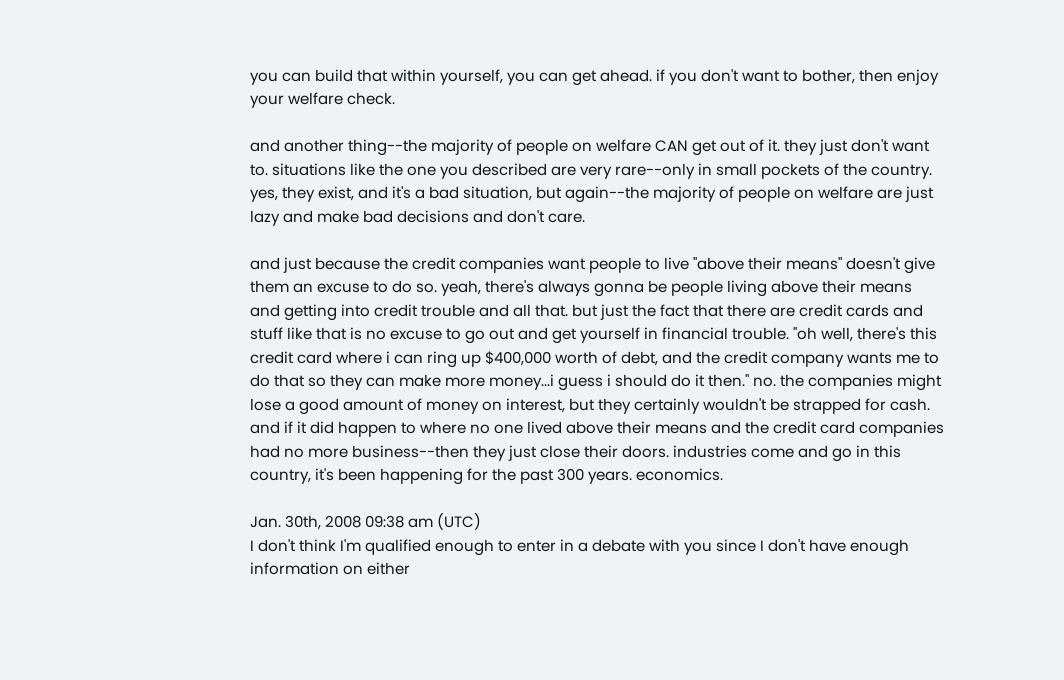you can build that within yourself, you can get ahead. if you don't want to bother, then enjoy your welfare check.

and another thing--the majority of people on welfare CAN get out of it. they just don't want to. situations like the one you described are very rare--only in small pockets of the country. yes, they exist, and it's a bad situation, but again--the majority of people on welfare are just lazy and make bad decisions and don't care.

and just because the credit companies want people to live "above their means" doesn't give them an excuse to do so. yeah, there's always gonna be people living above their means and getting into credit trouble and all that. but just the fact that there are credit cards and stuff like that is no excuse to go out and get yourself in financial trouble. "oh well, there's this credit card where i can ring up $400,000 worth of debt, and the credit company wants me to do that so they can make more money...i guess i should do it then." no. the companies might lose a good amount of money on interest, but they certainly wouldn't be strapped for cash. and if it did happen to where no one lived above their means and the credit card companies had no more business--then they just close their doors. industries come and go in this country, it's been happening for the past 300 years. economics.

Jan. 30th, 2008 09:38 am (UTC)
I don't think I'm qualified enough to enter in a debate with you since I don't have enough information on either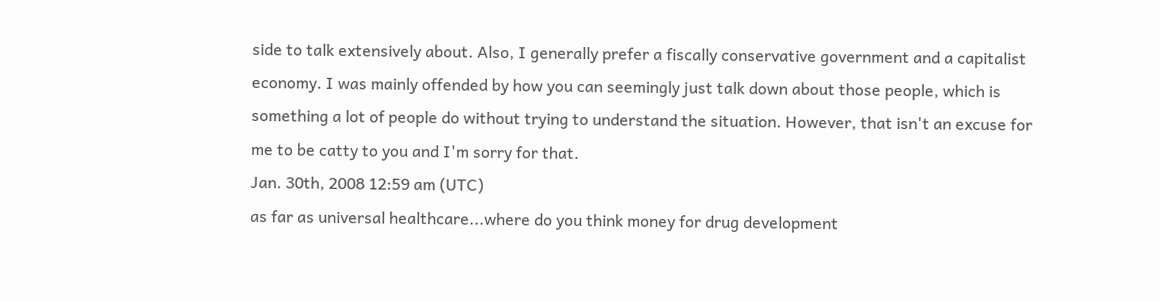side to talk extensively about. Also, I generally prefer a fiscally conservative government and a capitalist economy. I was mainly offended by how you can seemingly just talk down about those people, which is something a lot of people do without trying to understand the situation. However, that isn't an excuse for me to be catty to you and I'm sorry for that.
Jan. 30th, 2008 12:59 am (UTC)
as far as universal healthcare...where do you think money for drug development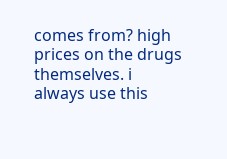comes from? high prices on the drugs themselves. i always use this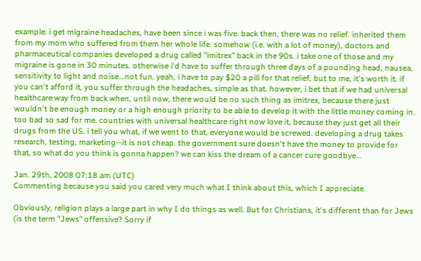example: i get migraine headaches, have been since i was five. back then, there was no relief. inherited them from my mom who suffered from them her whole life. somehow (i.e. with a lot of money), doctors and pharmaceutical companies developed a drug called "imitrex" back in the 90s. i take one of those and my migraine is gone in 30 minutes. otherwise i'd have to suffer through three days of a pounding head, nausea, sensitivity to light and noise...not fun. yeah, i have to pay $20 a pill for that relief, but to me, it's worth it. if you can't afford it, you suffer through the headaches, simple as that. however, i bet that if we had universal healthcare way from back when, until now, there would be no such thing as imitrex, because there just wouldn't be enough money or a high enough priority to be able to develop it with the little money coming in. too bad so sad for me. countries with universal healthcare right now love it, because they just get all their drugs from the US. i tell you what, if we went to that, everyone would be screwed. developing a drug takes research, testing, marketing--it is not cheap. the government sure doesn't have the money to provide for that, so what do you think is gonna happen? we can kiss the dream of a cancer cure goodbye...

Jan. 29th, 2008 07:18 am (UTC)
Commenting because you said you cared very much what I think about this, which I appreciate.

Obviously, religion plays a large part in why I do things as well. But for Christians, it's different than for Jews (is the term "Jews" offensive? Sorry if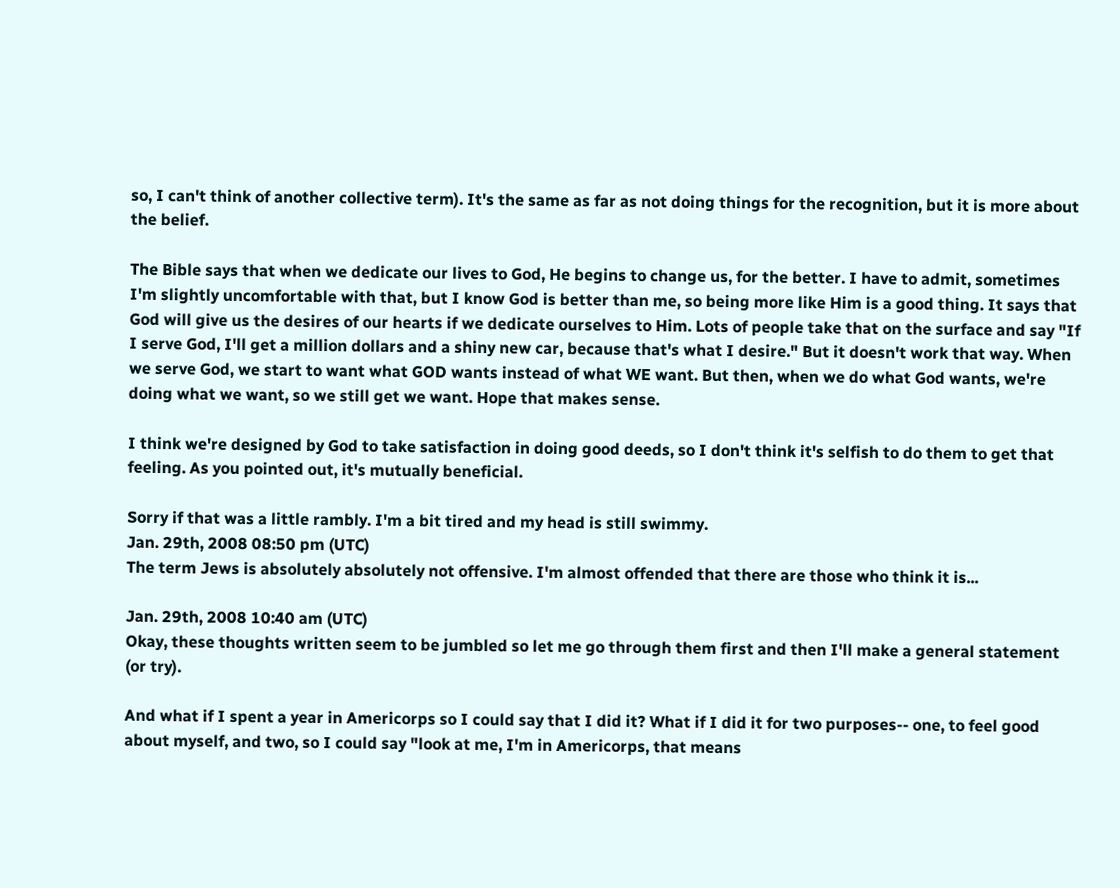so, I can't think of another collective term). It's the same as far as not doing things for the recognition, but it is more about the belief.

The Bible says that when we dedicate our lives to God, He begins to change us, for the better. I have to admit, sometimes I'm slightly uncomfortable with that, but I know God is better than me, so being more like Him is a good thing. It says that God will give us the desires of our hearts if we dedicate ourselves to Him. Lots of people take that on the surface and say "If I serve God, I'll get a million dollars and a shiny new car, because that's what I desire." But it doesn't work that way. When we serve God, we start to want what GOD wants instead of what WE want. But then, when we do what God wants, we're doing what we want, so we still get we want. Hope that makes sense.

I think we're designed by God to take satisfaction in doing good deeds, so I don't think it's selfish to do them to get that feeling. As you pointed out, it's mutually beneficial.

Sorry if that was a little rambly. I'm a bit tired and my head is still swimmy.
Jan. 29th, 2008 08:50 pm (UTC)
The term Jews is absolutely absolutely not offensive. I'm almost offended that there are those who think it is...

Jan. 29th, 2008 10:40 am (UTC)
Okay, these thoughts written seem to be jumbled so let me go through them first and then I'll make a general statement (or try).

And what if I spent a year in Americorps so I could say that I did it? What if I did it for two purposes-- one, to feel good about myself, and two, so I could say "look at me, I'm in Americorps, that means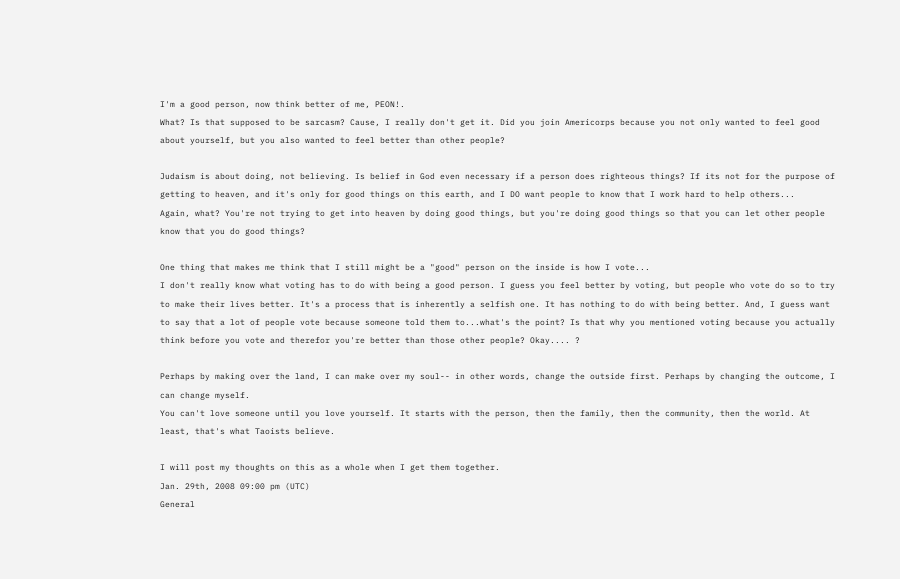I'm a good person, now think better of me, PEON!.
What? Is that supposed to be sarcasm? Cause, I really don't get it. Did you join Americorps because you not only wanted to feel good about yourself, but you also wanted to feel better than other people?

Judaism is about doing, not believing. Is belief in God even necessary if a person does righteous things? If its not for the purpose of getting to heaven, and it's only for good things on this earth, and I DO want people to know that I work hard to help others...
Again, what? You're not trying to get into heaven by doing good things, but you're doing good things so that you can let other people know that you do good things?

One thing that makes me think that I still might be a "good" person on the inside is how I vote...
I don't really know what voting has to do with being a good person. I guess you feel better by voting, but people who vote do so to try to make their lives better. It's a process that is inherently a selfish one. It has nothing to do with being better. And, I guess want to say that a lot of people vote because someone told them to...what's the point? Is that why you mentioned voting because you actually think before you vote and therefor you're better than those other people? Okay.... ?

Perhaps by making over the land, I can make over my soul-- in other words, change the outside first. Perhaps by changing the outcome, I can change myself.
You can't love someone until you love yourself. It starts with the person, then the family, then the community, then the world. At least, that's what Taoists believe.

I will post my thoughts on this as a whole when I get them together.
Jan. 29th, 2008 09:00 pm (UTC)
General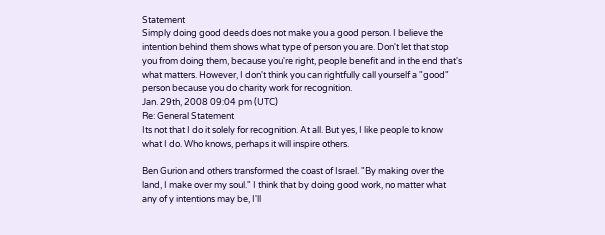Statement
Simply doing good deeds does not make you a good person. I believe the intention behind them shows what type of person you are. Don't let that stop you from doing them, because you're right, people benefit and in the end that's what matters. However, I don't think you can rightfully call yourself a "good" person because you do charity work for recognition.
Jan. 29th, 2008 09:04 pm (UTC)
Re: General Statement
Its not that I do it solely for recognition. At all. But yes, I like people to know what I do. Who knows, perhaps it will inspire others.

Ben Gurion and others transformed the coast of Israel. "By making over the land, I make over my soul." I think that by doing good work, no matter what any of y intentions may be, I'll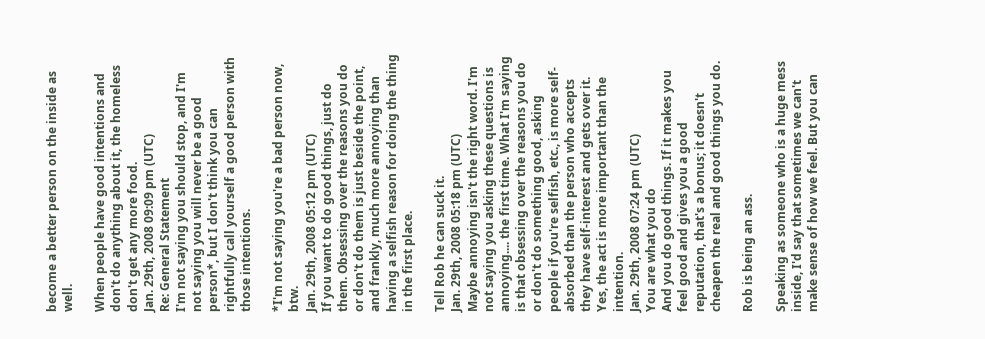become a better person on the inside as well.

When people have good intentions and don't do anything about it, the homeless don't get any more food.
Jan. 29th, 2008 09:09 pm (UTC)
Re: General Statement
I'm not saying you should stop, and I'm not saying you will never be a good person*, but I don't think you can rightfully call yourself a good person with those intentions.

*I'm not saying you're a bad person now, btw.
Jan. 29th, 2008 05:12 pm (UTC)
If you want to do good things, just do them. Obsessing over the reasons you do or don't do them is just beside the point, and frankly, much more annoying than having a selfish reason for doing the thing in the first place.

Tell Rob he can suck it.
Jan. 29th, 2008 05:18 pm (UTC)
Maybe annoying isn't the right word. I'm not saying you asking these questions is annoying.... the first time. What I'm saying is that obsessing over the reasons you do or don't do something good, asking people if you're selfish, etc., is more self-absorbed than the person who accepts they have self-interest and gets over it. Yes, the act is more important than the intention.
Jan. 29th, 2008 07:24 pm (UTC)
You are what you do
And you do good things. If it makes you feel good and gives you a good reputation, that's a bonus; it doesn't cheapen the real and good things you do.

Rob is being an ass.

Speaking as someone who is a huge mess inside, I'd say that sometimes we can't make sense of how we feel. But you can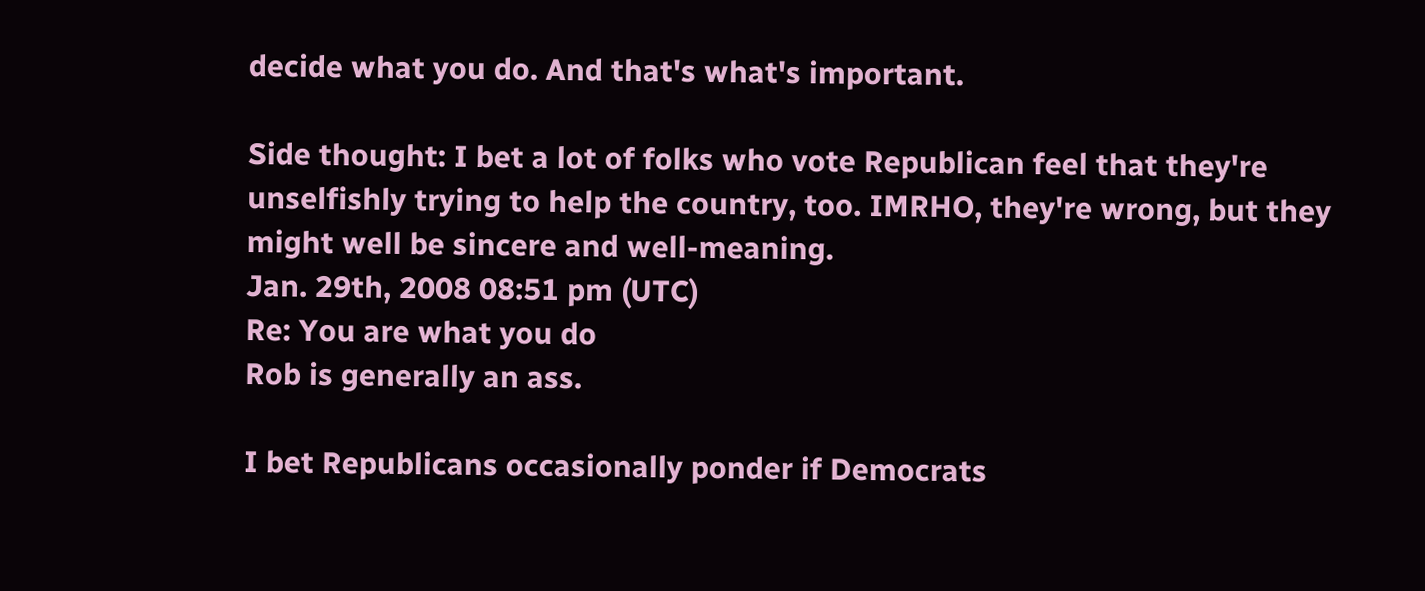decide what you do. And that's what's important.

Side thought: I bet a lot of folks who vote Republican feel that they're unselfishly trying to help the country, too. IMRHO, they're wrong, but they might well be sincere and well-meaning.
Jan. 29th, 2008 08:51 pm (UTC)
Re: You are what you do
Rob is generally an ass.

I bet Republicans occasionally ponder if Democrats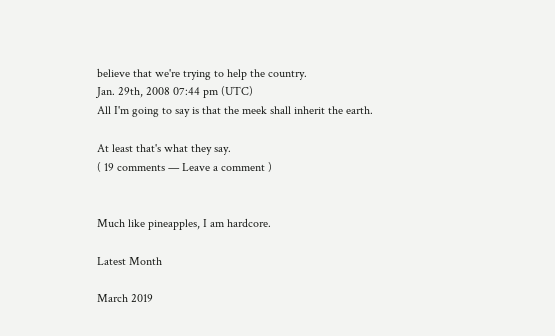believe that we're trying to help the country.
Jan. 29th, 2008 07:44 pm (UTC)
All I'm going to say is that the meek shall inherit the earth.

At least that's what they say.
( 19 comments — Leave a comment )


Much like pineapples, I am hardcore.

Latest Month

March 2019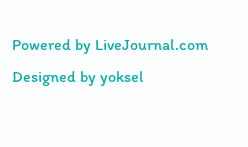Powered by LiveJournal.com
Designed by yoksel